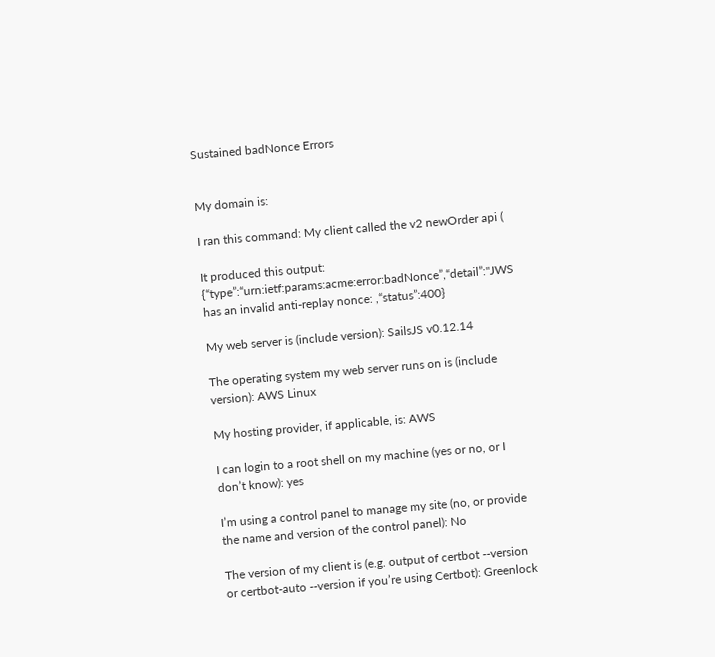Sustained badNonce Errors


My domain is:

I ran this command: My client called the v2 newOrder api (

It produced this output: {“type”:“urn:ietf:params:acme:error:badNonce”,“detail”:"JWS has an invalid anti-replay nonce: ,“status”:400}

My web server is (include version): SailsJS v0.12.14

The operating system my web server runs on is (include version): AWS Linux

My hosting provider, if applicable, is: AWS

I can login to a root shell on my machine (yes or no, or I don’t know): yes

I’m using a control panel to manage my site (no, or provide the name and version of the control panel): No

The version of my client is (e.g. output of certbot --version or certbot-auto --version if you’re using Certbot): Greenlock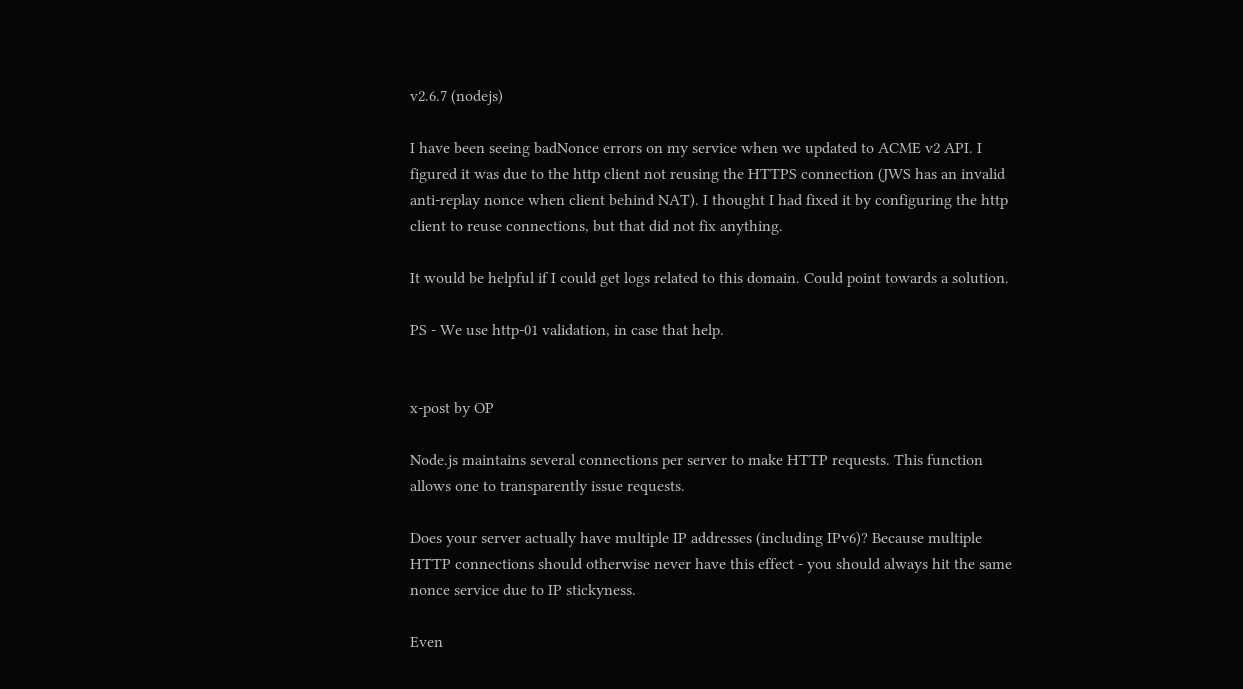v2.6.7 (nodejs)

I have been seeing badNonce errors on my service when we updated to ACME v2 API. I figured it was due to the http client not reusing the HTTPS connection (JWS has an invalid anti-replay nonce when client behind NAT). I thought I had fixed it by configuring the http client to reuse connections, but that did not fix anything.

It would be helpful if I could get logs related to this domain. Could point towards a solution.

PS - We use http-01 validation, in case that help.


x-post by OP

Node.js maintains several connections per server to make HTTP requests. This function allows one to transparently issue requests.

Does your server actually have multiple IP addresses (including IPv6)? Because multiple HTTP connections should otherwise never have this effect - you should always hit the same nonce service due to IP stickyness.

Even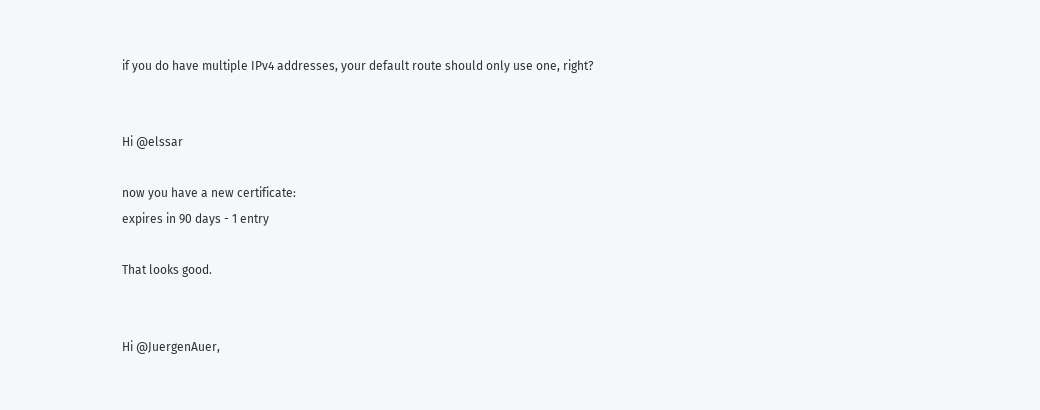if you do have multiple IPv4 addresses, your default route should only use one, right?


Hi @elssar

now you have a new certificate:
expires in 90 days - 1 entry

That looks good.


Hi @JuergenAuer,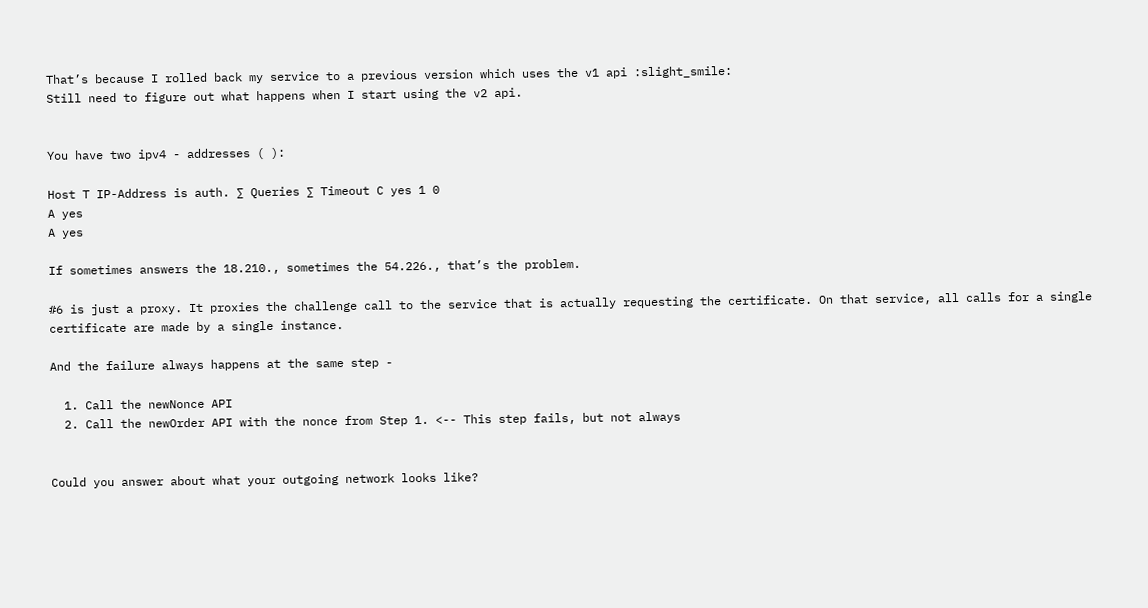That’s because I rolled back my service to a previous version which uses the v1 api :slight_smile:
Still need to figure out what happens when I start using the v2 api.


You have two ipv4 - addresses ( ):

Host T IP-Address is auth. ∑ Queries ∑ Timeout C yes 1 0
A yes
A yes

If sometimes answers the 18.210., sometimes the 54.226., that’s the problem.

#6 is just a proxy. It proxies the challenge call to the service that is actually requesting the certificate. On that service, all calls for a single certificate are made by a single instance.

And the failure always happens at the same step -

  1. Call the newNonce API
  2. Call the newOrder API with the nonce from Step 1. <-- This step fails, but not always


Could you answer about what your outgoing network looks like?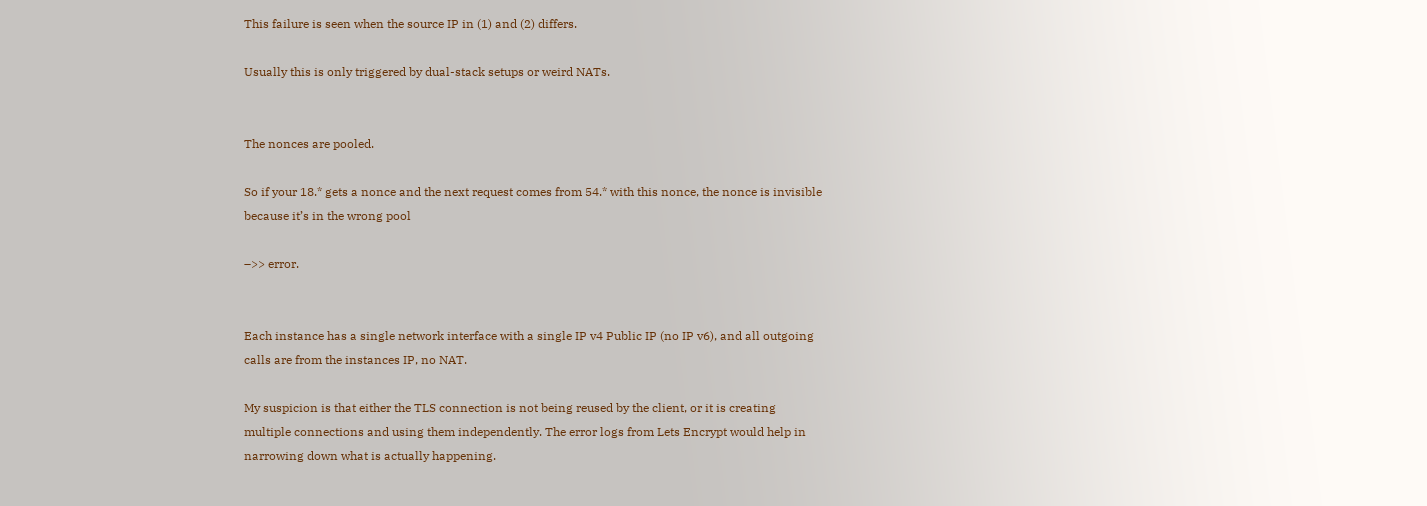This failure is seen when the source IP in (1) and (2) differs.

Usually this is only triggered by dual-stack setups or weird NATs.


The nonces are pooled.

So if your 18.* gets a nonce and the next request comes from 54.* with this nonce, the nonce is invisible because it’s in the wrong pool

–>> error.


Each instance has a single network interface with a single IP v4 Public IP (no IP v6), and all outgoing calls are from the instances IP, no NAT.

My suspicion is that either the TLS connection is not being reused by the client, or it is creating multiple connections and using them independently. The error logs from Lets Encrypt would help in narrowing down what is actually happening.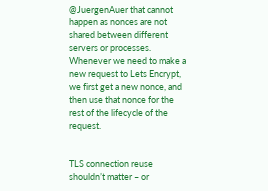@JuergenAuer that cannot happen as nonces are not shared between different servers or processes. Whenever we need to make a new request to Lets Encrypt, we first get a new nonce, and then use that nonce for the rest of the lifecycle of the request.


TLS connection reuse shouldn’t matter – or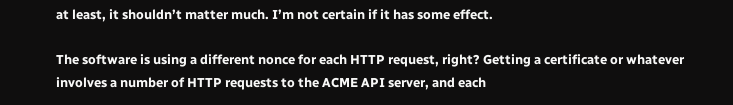at least, it shouldn’t matter much. I’m not certain if it has some effect.

The software is using a different nonce for each HTTP request, right? Getting a certificate or whatever involves a number of HTTP requests to the ACME API server, and each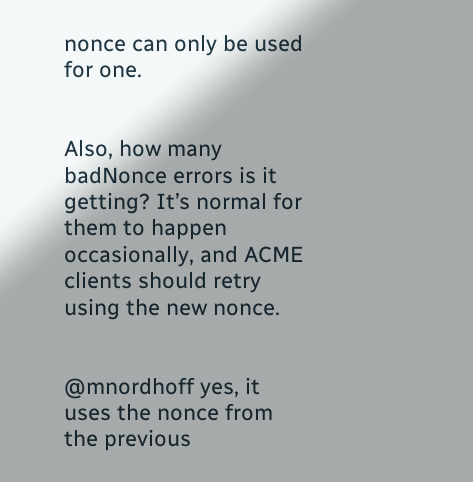nonce can only be used for one.


Also, how many badNonce errors is it getting? It’s normal for them to happen occasionally, and ACME clients should retry using the new nonce.


@mnordhoff yes, it uses the nonce from the previous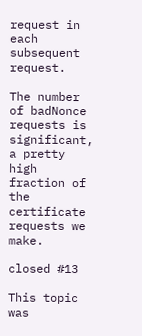request in each subsequent request.

The number of badNonce requests is significant, a pretty high fraction of the certificate requests we make.

closed #13

This topic was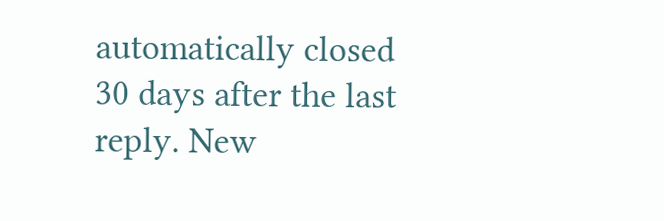automatically closed 30 days after the last reply. New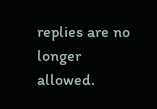replies are no longer allowed.